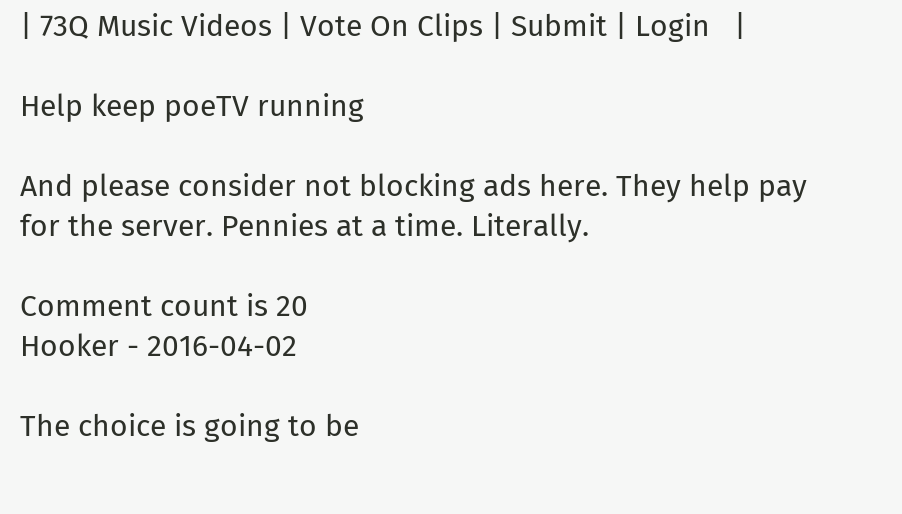| 73Q Music Videos | Vote On Clips | Submit | Login   |

Help keep poeTV running

And please consider not blocking ads here. They help pay for the server. Pennies at a time. Literally.

Comment count is 20
Hooker - 2016-04-02

The choice is going to be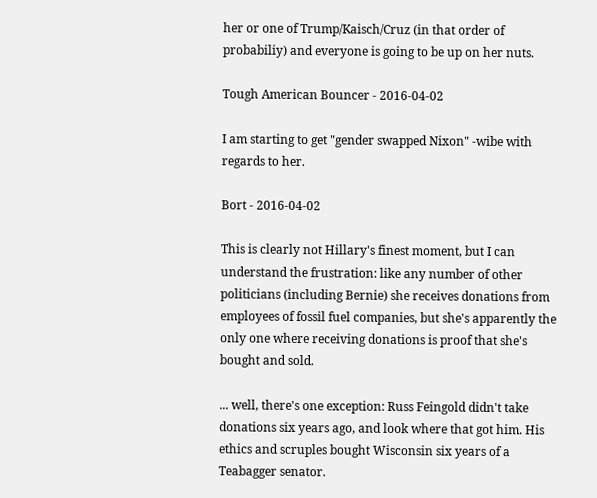her or one of Trump/Kaisch/Cruz (in that order of probabiliy) and everyone is going to be up on her nuts.

Tough American Bouncer - 2016-04-02

I am starting to get "gender swapped Nixon" -wibe with regards to her.

Bort - 2016-04-02

This is clearly not Hillary's finest moment, but I can understand the frustration: like any number of other politicians (including Bernie) she receives donations from employees of fossil fuel companies, but she's apparently the only one where receiving donations is proof that she's bought and sold.

... well, there's one exception: Russ Feingold didn't take donations six years ago, and look where that got him. His ethics and scruples bought Wisconsin six years of a Teabagger senator.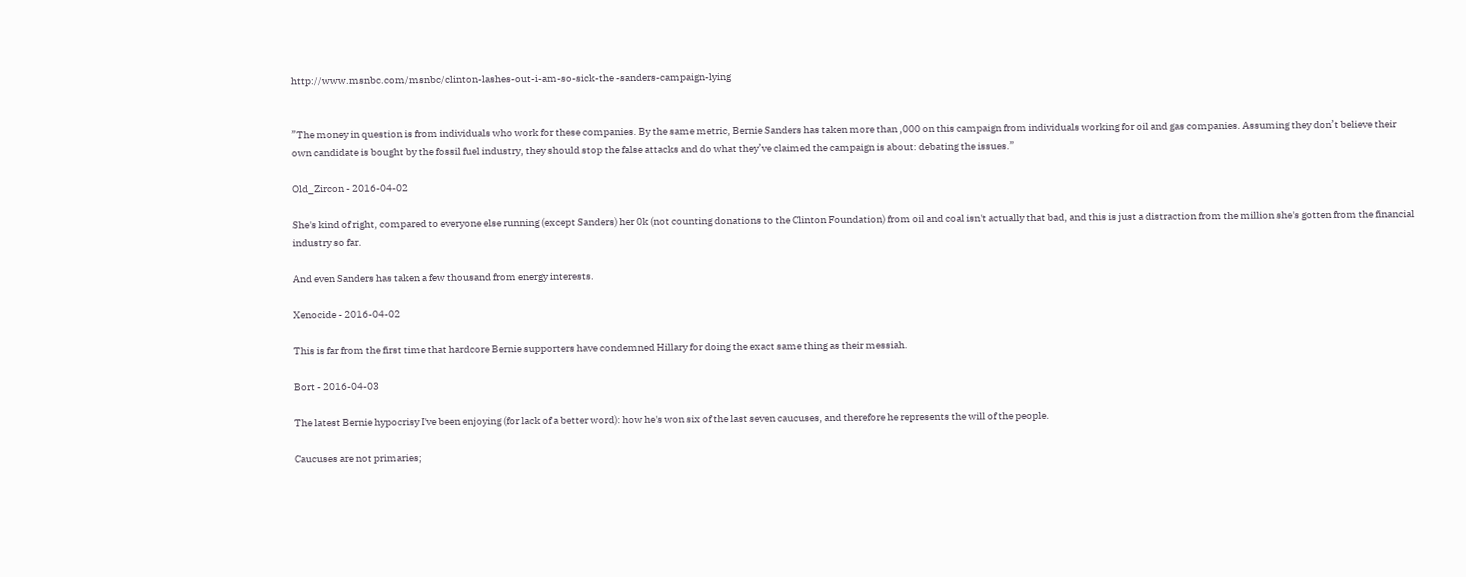http://www.msnbc.com/msnbc/clinton-lashes-out-i-am-so-sick-the -sanders-campaign-lying


”The money in question is from individuals who work for these companies. By the same metric, Bernie Sanders has taken more than ,000 on this campaign from individuals working for oil and gas companies. Assuming they don’t believe their own candidate is bought by the fossil fuel industry, they should stop the false attacks and do what they’ve claimed the campaign is about: debating the issues.”

Old_Zircon - 2016-04-02

She's kind of right, compared to everyone else running (except Sanders) her 0k (not counting donations to the Clinton Foundation) from oil and coal isn't actually that bad, and this is just a distraction from the million she's gotten from the financial industry so far.

And even Sanders has taken a few thousand from energy interests.

Xenocide - 2016-04-02

This is far from the first time that hardcore Bernie supporters have condemned Hillary for doing the exact same thing as their messiah.

Bort - 2016-04-03

The latest Bernie hypocrisy I've been enjoying (for lack of a better word): how he's won six of the last seven caucuses, and therefore he represents the will of the people.

Caucuses are not primaries;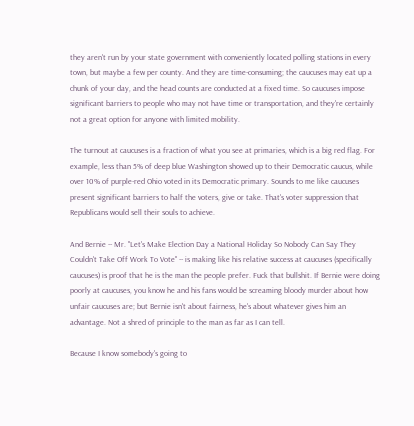they aren't run by your state government with conveniently located polling stations in every town, but maybe a few per county. And they are time-consuming; the caucuses may eat up a chunk of your day, and the head counts are conducted at a fixed time. So caucuses impose significant barriers to people who may not have time or transportation, and they're certainly not a great option for anyone with limited mobility.

The turnout at caucuses is a fraction of what you see at primaries, which is a big red flag. For example, less than 5% of deep blue Washington showed up to their Democratic caucus, while over 10% of purple-red Ohio voted in its Democratic primary. Sounds to me like caucuses present significant barriers to half the voters, give or take. That's voter suppression that Republicans would sell their souls to achieve.

And Bernie -- Mr. "Let's Make Election Day a National Holiday So Nobody Can Say They Couldn't Take Off Work To Vote" -- is making like his relative success at caucuses (specifically caucuses) is proof that he is the man the people prefer. Fuck that bullshit. If Bernie were doing poorly at caucuses, you know he and his fans would be screaming bloody murder about how unfair caucuses are; but Bernie isn't about fairness, he's about whatever gives him an advantage. Not a shred of principle to the man as far as I can tell.

Because I know somebody's going to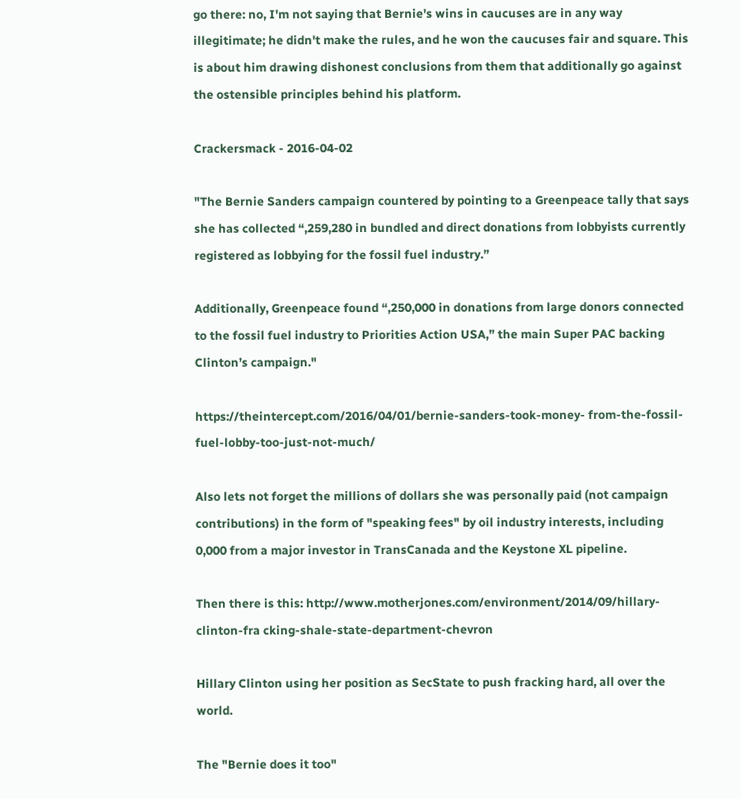go there: no, I'm not saying that Bernie's wins in caucuses are in any way illegitimate; he didn't make the rules, and he won the caucuses fair and square. This is about him drawing dishonest conclusions from them that additionally go against the ostensible principles behind his platform.

Crackersmack - 2016-04-02

"The Bernie Sanders campaign countered by pointing to a Greenpeace tally that says she has collected “,259,280 in bundled and direct donations from lobbyists currently registered as lobbying for the fossil fuel industry.”

Additionally, Greenpeace found “,250,000 in donations from large donors connected to the fossil fuel industry to Priorities Action USA,” the main Super PAC backing Clinton’s campaign."

https://theintercept.com/2016/04/01/bernie-sanders-took-money- from-the-fossil-fuel-lobby-too-just-not-much/

Also lets not forget the millions of dollars she was personally paid (not campaign contributions) in the form of "speaking fees" by oil industry interests, including 0,000 from a major investor in TransCanada and the Keystone XL pipeline.

Then there is this: http://www.motherjones.com/environment/2014/09/hillary-clinton-fra cking-shale-state-department-chevron

Hillary Clinton using her position as SecState to push fracking hard, all over the world.

The "Bernie does it too"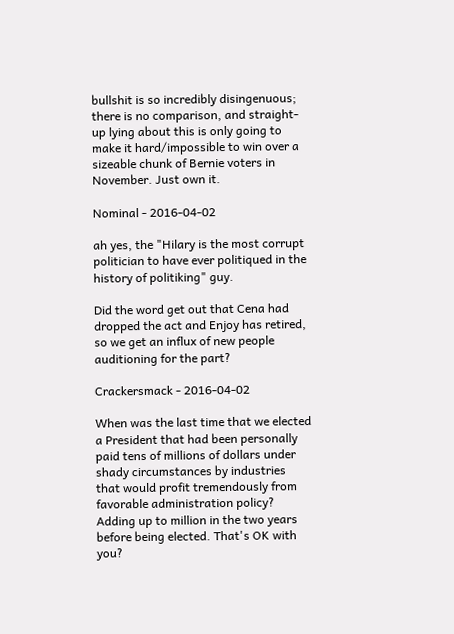bullshit is so incredibly disingenuous; there is no comparison, and straight-up lying about this is only going to make it hard/impossible to win over a sizeable chunk of Bernie voters in November. Just own it.

Nominal - 2016-04-02

ah yes, the "Hilary is the most corrupt politician to have ever politiqued in the history of politiking" guy.

Did the word get out that Cena had dropped the act and Enjoy has retired, so we get an influx of new people auditioning for the part?

Crackersmack - 2016-04-02

When was the last time that we elected a President that had been personally paid tens of millions of dollars under shady circumstances by industries that would profit tremendously from favorable administration policy? Adding up to million in the two years before being elected. That's OK with you?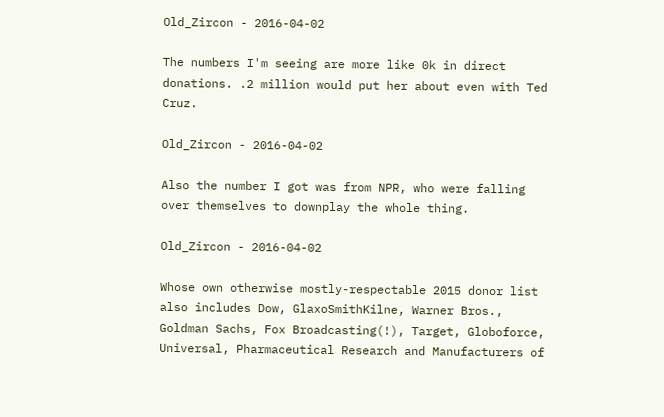Old_Zircon - 2016-04-02

The numbers I'm seeing are more like 0k in direct donations. .2 million would put her about even with Ted Cruz.

Old_Zircon - 2016-04-02

Also the number I got was from NPR, who were falling over themselves to downplay the whole thing.

Old_Zircon - 2016-04-02

Whose own otherwise mostly-respectable 2015 donor list also includes Dow, GlaxoSmithKilne, Warner Bros., Goldman Sachs, Fox Broadcasting(!), Target, Globoforce, Universal, Pharmaceutical Research and Manufacturers of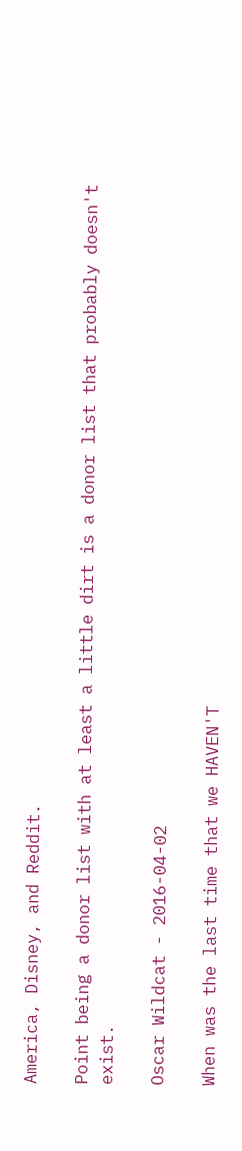America, Disney, and Reddit.

Point being a donor list with at least a little dirt is a donor list that probably doesn't exist.

Oscar Wildcat - 2016-04-02

When was the last time that we HAVEN'T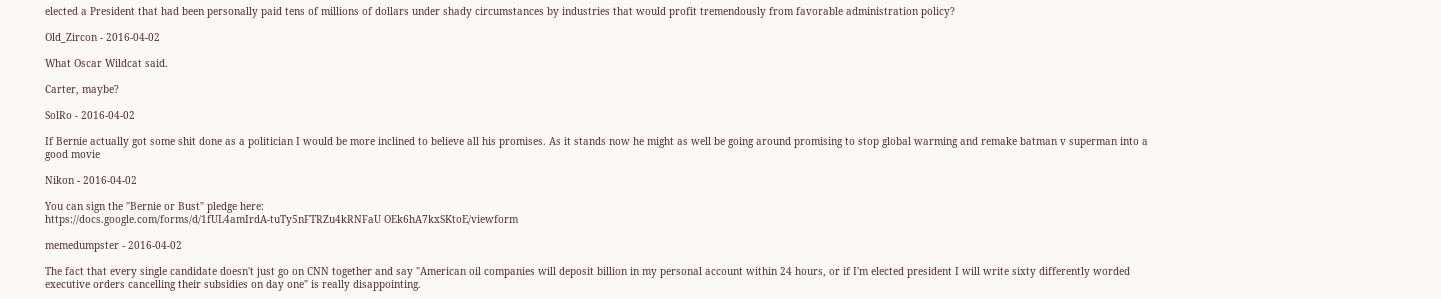elected a President that had been personally paid tens of millions of dollars under shady circumstances by industries that would profit tremendously from favorable administration policy?

Old_Zircon - 2016-04-02

What Oscar Wildcat said.

Carter, maybe?

SolRo - 2016-04-02

If Bernie actually got some shit done as a politician I would be more inclined to believe all his promises. As it stands now he might as well be going around promising to stop global warming and remake batman v superman into a good movie

Nikon - 2016-04-02

You can sign the "Bernie or Bust" pledge here:
https://docs.google.com/forms/d/1fUL4amIrdA-tuTy5nFTRZu4kRNFaU OEk6hA7kxSKtoE/viewform

memedumpster - 2016-04-02

The fact that every single candidate doesn't just go on CNN together and say "American oil companies will deposit billion in my personal account within 24 hours, or if I'm elected president I will write sixty differently worded executive orders cancelling their subsidies on day one" is really disappointing.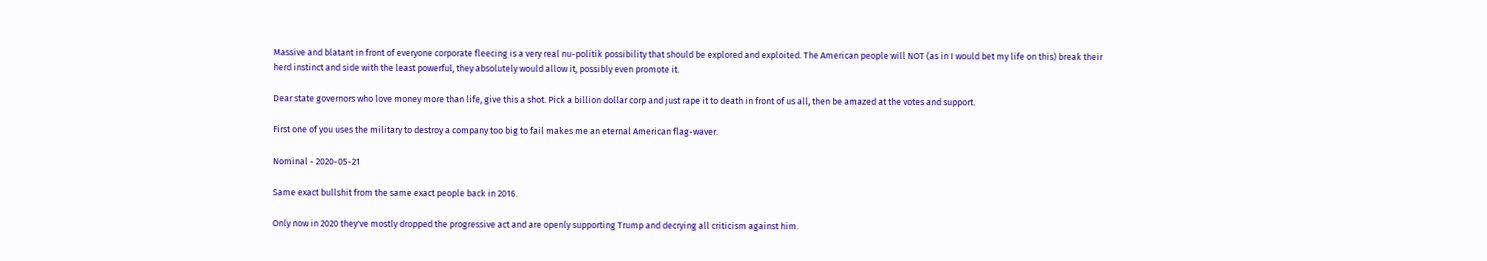Massive and blatant in front of everyone corporate fleecing is a very real nu-politik possibility that should be explored and exploited. The American people will NOT (as in I would bet my life on this) break their herd instinct and side with the least powerful, they absolutely would allow it, possibly even promote it.

Dear state governors who love money more than life, give this a shot. Pick a billion dollar corp and just rape it to death in front of us all, then be amazed at the votes and support.

First one of you uses the military to destroy a company too big to fail makes me an eternal American flag-waver.

Nominal - 2020-05-21

Same exact bullshit from the same exact people back in 2016.

Only now in 2020 they've mostly dropped the progressive act and are openly supporting Trump and decrying all criticism against him.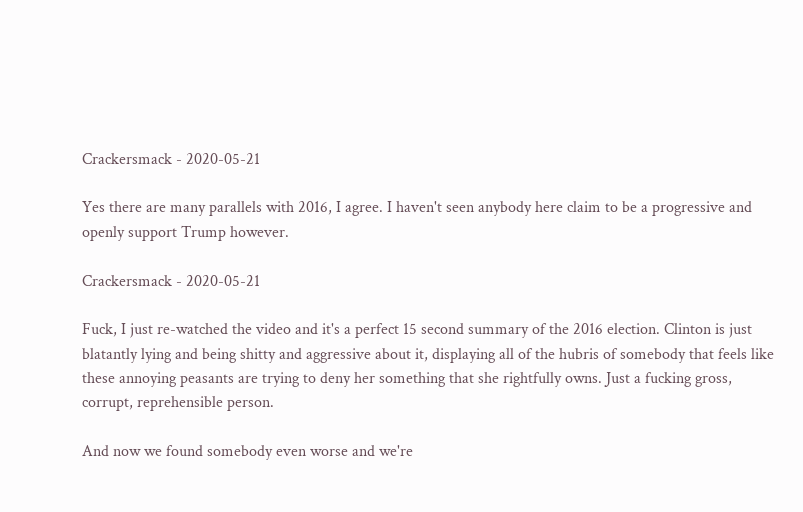Crackersmack - 2020-05-21

Yes there are many parallels with 2016, I agree. I haven't seen anybody here claim to be a progressive and openly support Trump however.

Crackersmack - 2020-05-21

Fuck, I just re-watched the video and it's a perfect 15 second summary of the 2016 election. Clinton is just blatantly lying and being shitty and aggressive about it, displaying all of the hubris of somebody that feels like these annoying peasants are trying to deny her something that she rightfully owns. Just a fucking gross, corrupt, reprehensible person.

And now we found somebody even worse and we're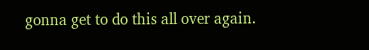gonna get to do this all over again.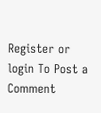Register or login To Post a Comment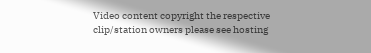Video content copyright the respective clip/station owners please see hosting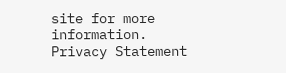site for more information.
Privacy Statement